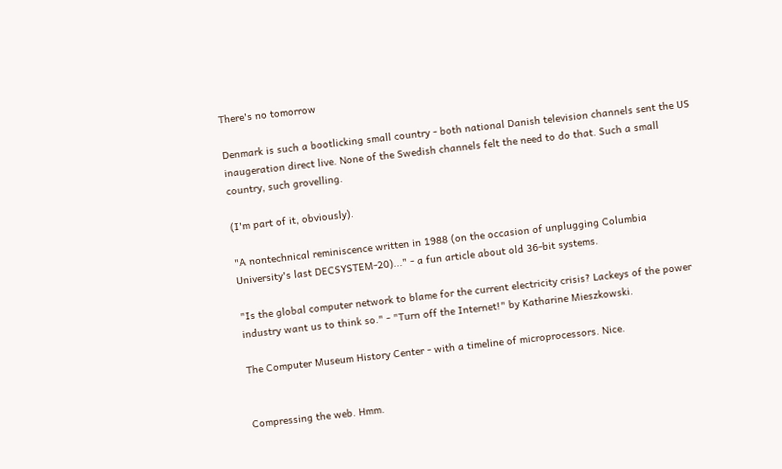There's no tomorrow

Denmark is such a bootlicking small country - both national Danish television channels sent the US inaugeration direct live. None of the Swedish channels felt the need to do that. Such a small country, such grovelling.

(I'm part of it, obviously).

"A nontechnical reminiscence written in 1988 (on the occasion of unplugging Columbia University's last DECSYSTEM-20)..." - a fun article about old 36-bit systems.

"Is the global computer network to blame for the current electricity crisis? Lackeys of the power industry want us to think so." - "Turn off the Internet!" by Katharine Mieszkowski.

The Computer Museum History Center - with a timeline of microprocessors. Nice.


Compressing the web. Hmm.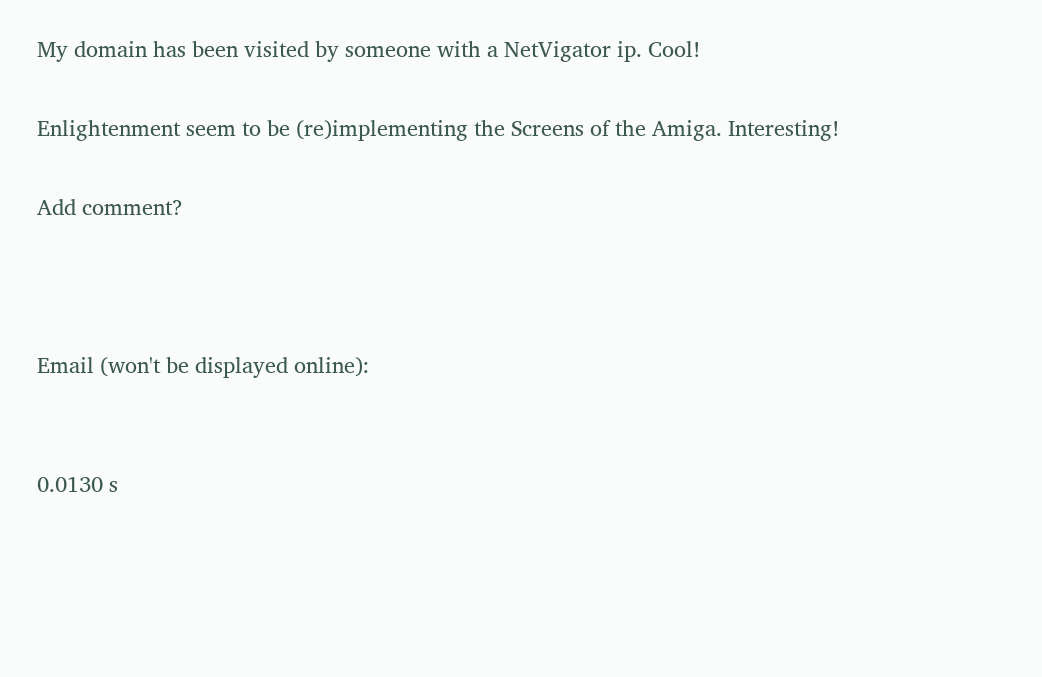My domain has been visited by someone with a NetVigator ip. Cool!

Enlightenment seem to be (re)implementing the Screens of the Amiga. Interesting!

Add comment?



Email (won't be displayed online):


0.0130 s